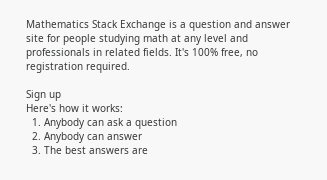Mathematics Stack Exchange is a question and answer site for people studying math at any level and professionals in related fields. It's 100% free, no registration required.

Sign up
Here's how it works:
  1. Anybody can ask a question
  2. Anybody can answer
  3. The best answers are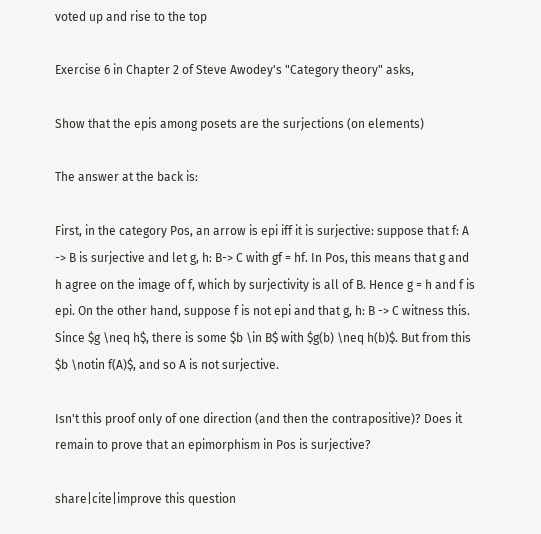voted up and rise to the top

Exercise 6 in Chapter 2 of Steve Awodey's "Category theory" asks,

Show that the epis among posets are the surjections (on elements)

The answer at the back is:

First, in the category Pos, an arrow is epi iff it is surjective: suppose that f: A -> B is surjective and let g, h: B-> C with gf = hf. In Pos, this means that g and h agree on the image of f, which by surjectivity is all of B. Hence g = h and f is epi. On the other hand, suppose f is not epi and that g, h: B -> C witness this. Since $g \neq h$, there is some $b \in B$ with $g(b) \neq h(b)$. But from this $b \notin f(A)$, and so A is not surjective.

Isn't this proof only of one direction (and then the contrapositive)? Does it remain to prove that an epimorphism in Pos is surjective?

share|cite|improve this question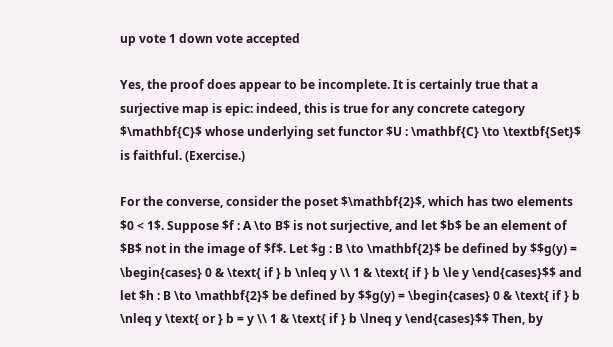up vote 1 down vote accepted

Yes, the proof does appear to be incomplete. It is certainly true that a surjective map is epic: indeed, this is true for any concrete category $\mathbf{C}$ whose underlying set functor $U : \mathbf{C} \to \textbf{Set}$ is faithful. (Exercise.)

For the converse, consider the poset $\mathbf{2}$, which has two elements $0 < 1$. Suppose $f : A \to B$ is not surjective, and let $b$ be an element of $B$ not in the image of $f$. Let $g : B \to \mathbf{2}$ be defined by $$g(y) = \begin{cases} 0 & \text{ if } b \nleq y \\ 1 & \text{ if } b \le y \end{cases}$$ and let $h : B \to \mathbf{2}$ be defined by $$g(y) = \begin{cases} 0 & \text{ if } b \nleq y \text{ or } b = y \\ 1 & \text{ if } b \lneq y \end{cases}$$ Then, by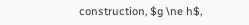construction, $g \ne h$,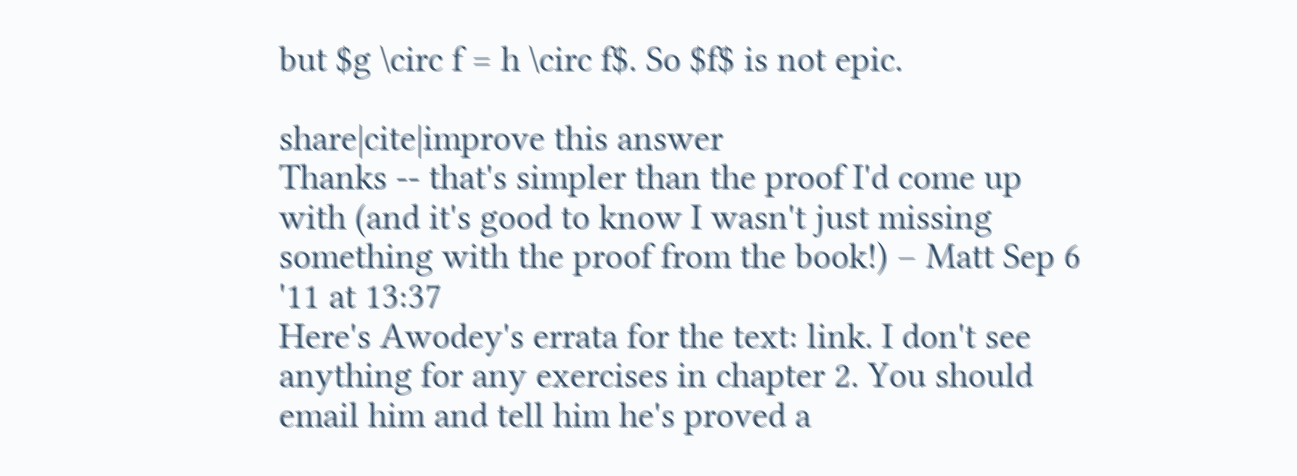but $g \circ f = h \circ f$. So $f$ is not epic.

share|cite|improve this answer
Thanks -- that's simpler than the proof I'd come up with (and it's good to know I wasn't just missing something with the proof from the book!) – Matt Sep 6 '11 at 13:37
Here's Awodey's errata for the text: link. I don't see anything for any exercises in chapter 2. You should email him and tell him he's proved a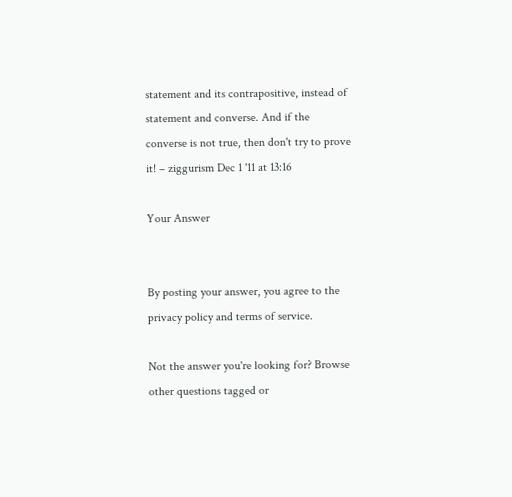statement and its contrapositive, instead of statement and converse. And if the converse is not true, then don't try to prove it! – ziggurism Dec 1 '11 at 13:16

Your Answer


By posting your answer, you agree to the privacy policy and terms of service.

Not the answer you're looking for? Browse other questions tagged or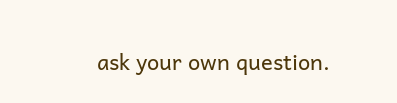ask your own question.